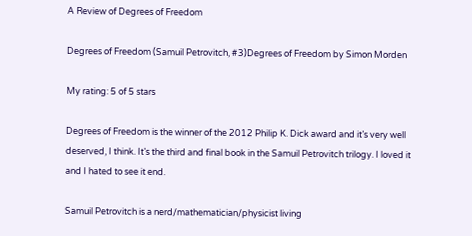A Review of Degrees of Freedom

Degrees of Freedom (Samuil Petrovitch, #3)Degrees of Freedom by Simon Morden

My rating: 5 of 5 stars

Degrees of Freedom is the winner of the 2012 Philip K. Dick award and it’s very well deserved, I think. It’s the third and final book in the Samuil Petrovitch trilogy. I loved it and I hated to see it end.

Samuil Petrovitch is a nerd/mathematician/physicist living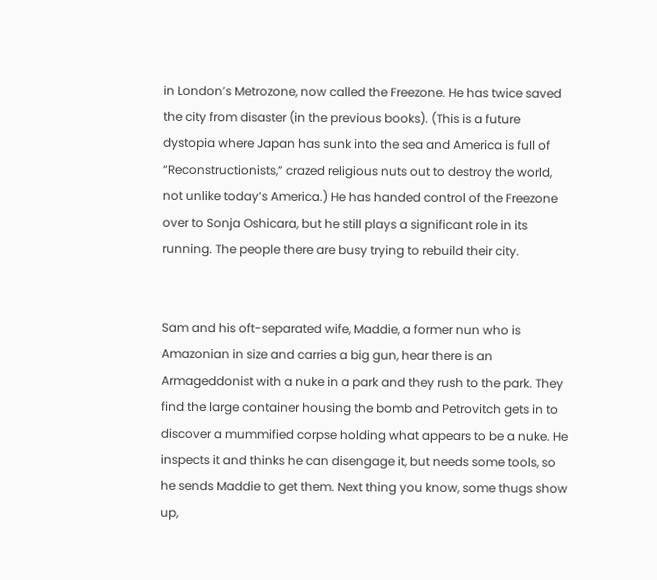in London’s Metrozone, now called the Freezone. He has twice saved the city from disaster (in the previous books). (This is a future dystopia where Japan has sunk into the sea and America is full of “Reconstructionists,” crazed religious nuts out to destroy the world, not unlike today’s America.) He has handed control of the Freezone over to Sonja Oshicara, but he still plays a significant role in its running. The people there are busy trying to rebuild their city.


Sam and his oft-separated wife, Maddie, a former nun who is Amazonian in size and carries a big gun, hear there is an Armageddonist with a nuke in a park and they rush to the park. They find the large container housing the bomb and Petrovitch gets in to discover a mummified corpse holding what appears to be a nuke. He inspects it and thinks he can disengage it, but needs some tools, so he sends Maddie to get them. Next thing you know, some thugs show up,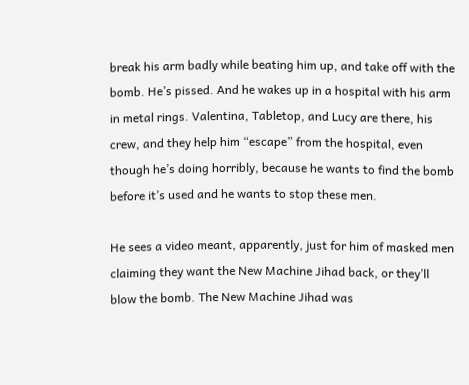break his arm badly while beating him up, and take off with the bomb. He’s pissed. And he wakes up in a hospital with his arm in metal rings. Valentina, Tabletop, and Lucy are there, his crew, and they help him “escape” from the hospital, even though he’s doing horribly, because he wants to find the bomb before it’s used and he wants to stop these men.

He sees a video meant, apparently, just for him of masked men claiming they want the New Machine Jihad back, or they’ll blow the bomb. The New Machine Jihad was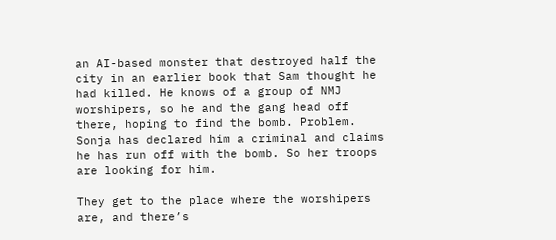an AI-based monster that destroyed half the city in an earlier book that Sam thought he had killed. He knows of a group of NMJ worshipers, so he and the gang head off there, hoping to find the bomb. Problem. Sonja has declared him a criminal and claims he has run off with the bomb. So her troops are looking for him.

They get to the place where the worshipers are, and there’s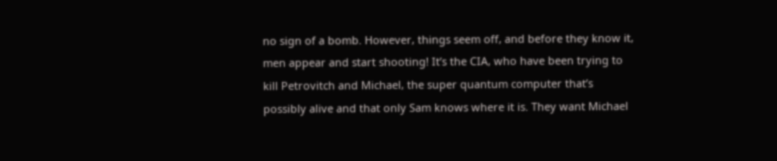no sign of a bomb. However, things seem off, and before they know it, men appear and start shooting! It’s the CIA, who have been trying to kill Petrovitch and Michael, the super quantum computer that’s possibly alive and that only Sam knows where it is. They want Michael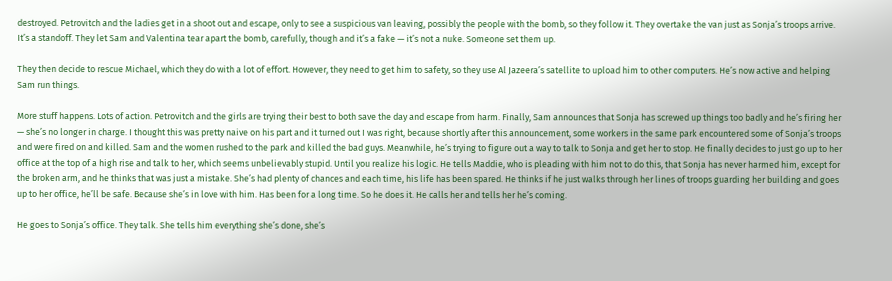destroyed. Petrovitch and the ladies get in a shoot out and escape, only to see a suspicious van leaving, possibly the people with the bomb, so they follow it. They overtake the van just as Sonja’s troops arrive. It’s a standoff. They let Sam and Valentina tear apart the bomb, carefully, though and it’s a fake — it’s not a nuke. Someone set them up.

They then decide to rescue Michael, which they do with a lot of effort. However, they need to get him to safety, so they use Al Jazeera’s satellite to upload him to other computers. He’s now active and helping Sam run things.

More stuff happens. Lots of action. Petrovitch and the girls are trying their best to both save the day and escape from harm. Finally, Sam announces that Sonja has screwed up things too badly and he’s firing her — she’s no longer in charge. I thought this was pretty naive on his part and it turned out I was right, because shortly after this announcement, some workers in the same park encountered some of Sonja’s troops and were fired on and killed. Sam and the women rushed to the park and killed the bad guys. Meanwhile, he’s trying to figure out a way to talk to Sonja and get her to stop. He finally decides to just go up to her office at the top of a high rise and talk to her, which seems unbelievably stupid. Until you realize his logic. He tells Maddie, who is pleading with him not to do this, that Sonja has never harmed him, except for the broken arm, and he thinks that was just a mistake. She’s had plenty of chances and each time, his life has been spared. He thinks if he just walks through her lines of troops guarding her building and goes up to her office, he’ll be safe. Because she’s in love with him. Has been for a long time. So he does it. He calls her and tells her he’s coming.

He goes to Sonja’s office. They talk. She tells him everything she’s done, she’s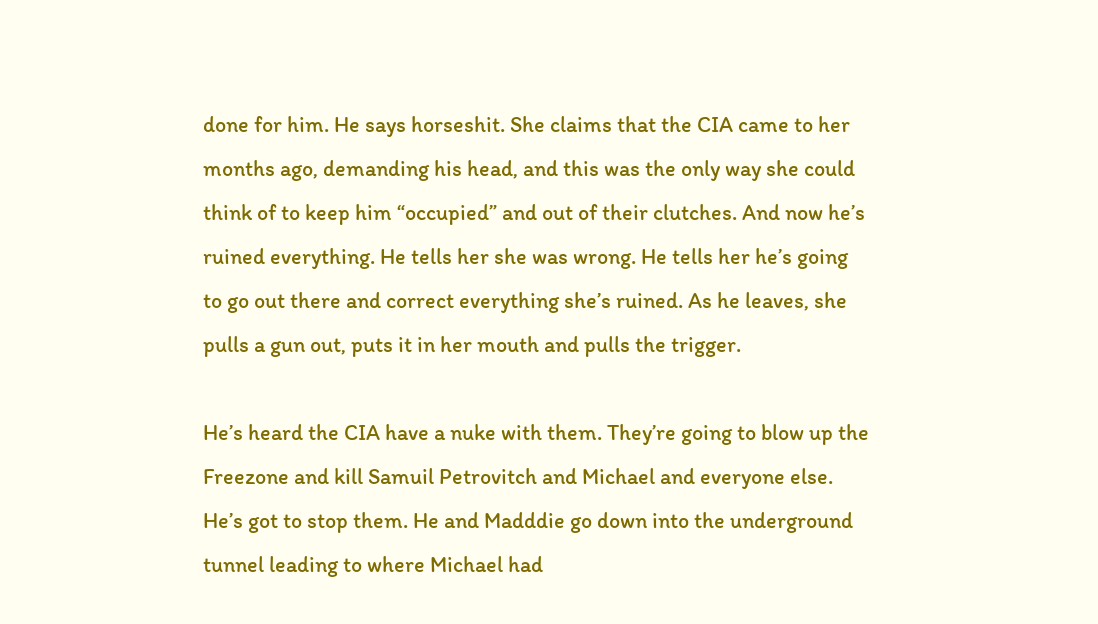done for him. He says horseshit. She claims that the CIA came to her months ago, demanding his head, and this was the only way she could think of to keep him “occupied” and out of their clutches. And now he’s ruined everything. He tells her she was wrong. He tells her he’s going to go out there and correct everything she’s ruined. As he leaves, she pulls a gun out, puts it in her mouth and pulls the trigger.

He’s heard the CIA have a nuke with them. They’re going to blow up the Freezone and kill Samuil Petrovitch and Michael and everyone else. He’s got to stop them. He and Madddie go down into the underground tunnel leading to where Michael had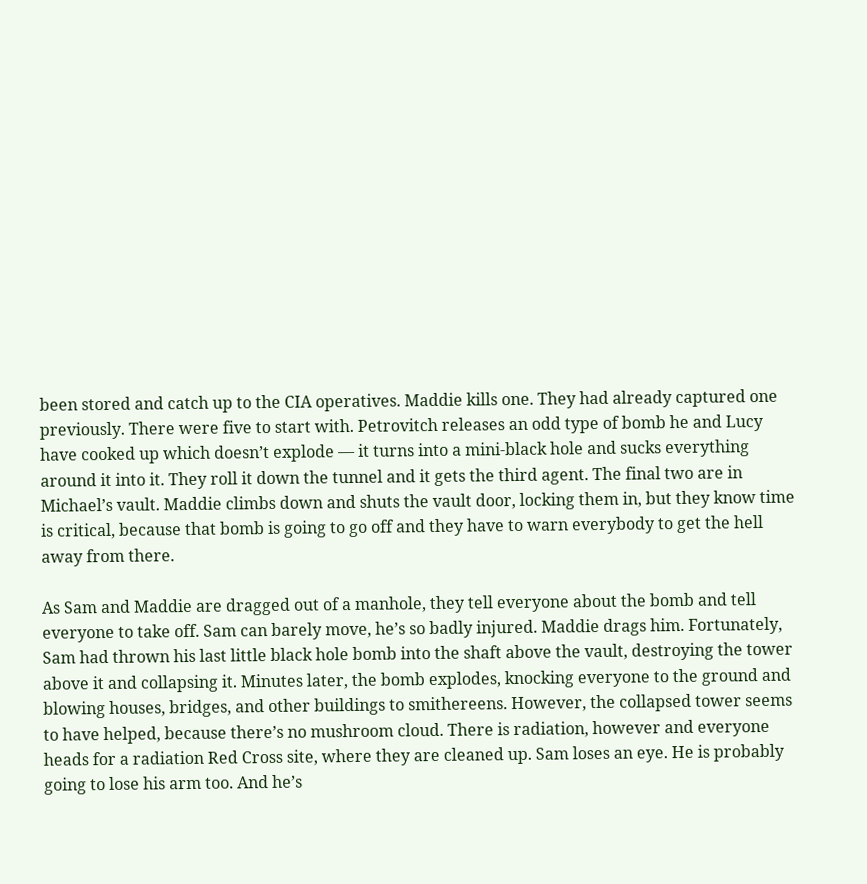been stored and catch up to the CIA operatives. Maddie kills one. They had already captured one previously. There were five to start with. Petrovitch releases an odd type of bomb he and Lucy have cooked up which doesn’t explode — it turns into a mini-black hole and sucks everything around it into it. They roll it down the tunnel and it gets the third agent. The final two are in Michael’s vault. Maddie climbs down and shuts the vault door, locking them in, but they know time is critical, because that bomb is going to go off and they have to warn everybody to get the hell away from there.

As Sam and Maddie are dragged out of a manhole, they tell everyone about the bomb and tell everyone to take off. Sam can barely move, he’s so badly injured. Maddie drags him. Fortunately, Sam had thrown his last little black hole bomb into the shaft above the vault, destroying the tower above it and collapsing it. Minutes later, the bomb explodes, knocking everyone to the ground and blowing houses, bridges, and other buildings to smithereens. However, the collapsed tower seems to have helped, because there’s no mushroom cloud. There is radiation, however and everyone heads for a radiation Red Cross site, where they are cleaned up. Sam loses an eye. He is probably going to lose his arm too. And he’s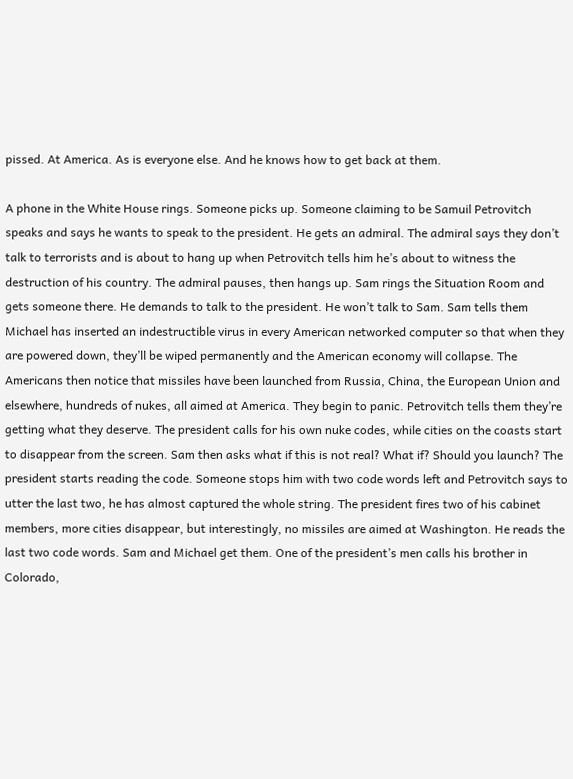pissed. At America. As is everyone else. And he knows how to get back at them.

A phone in the White House rings. Someone picks up. Someone claiming to be Samuil Petrovitch speaks and says he wants to speak to the president. He gets an admiral. The admiral says they don’t talk to terrorists and is about to hang up when Petrovitch tells him he’s about to witness the destruction of his country. The admiral pauses, then hangs up. Sam rings the Situation Room and gets someone there. He demands to talk to the president. He won’t talk to Sam. Sam tells them Michael has inserted an indestructible virus in every American networked computer so that when they are powered down, they’ll be wiped permanently and the American economy will collapse. The Americans then notice that missiles have been launched from Russia, China, the European Union and elsewhere, hundreds of nukes, all aimed at America. They begin to panic. Petrovitch tells them they’re getting what they deserve. The president calls for his own nuke codes, while cities on the coasts start to disappear from the screen. Sam then asks what if this is not real? What if? Should you launch? The president starts reading the code. Someone stops him with two code words left and Petrovitch says to utter the last two, he has almost captured the whole string. The president fires two of his cabinet members, more cities disappear, but interestingly, no missiles are aimed at Washington. He reads the last two code words. Sam and Michael get them. One of the president’s men calls his brother in Colorado,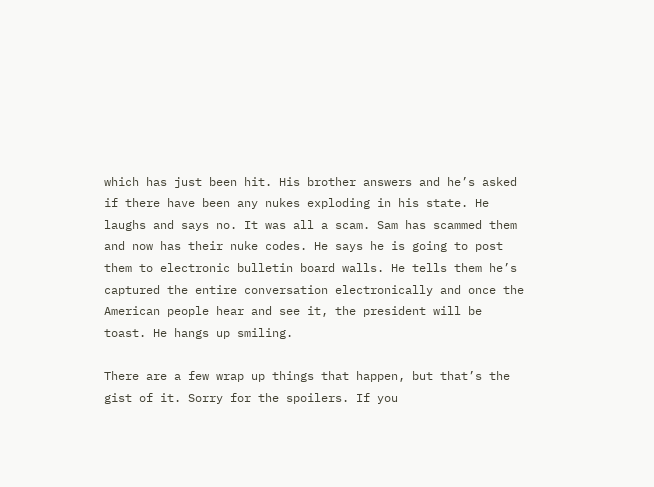which has just been hit. His brother answers and he’s asked if there have been any nukes exploding in his state. He laughs and says no. It was all a scam. Sam has scammed them and now has their nuke codes. He says he is going to post them to electronic bulletin board walls. He tells them he’s captured the entire conversation electronically and once the American people hear and see it, the president will be toast. He hangs up smiling.

There are a few wrap up things that happen, but that’s the gist of it. Sorry for the spoilers. If you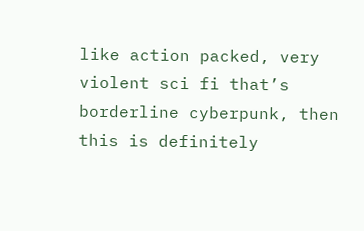like action packed, very violent sci fi that’s borderline cyberpunk, then this is definitely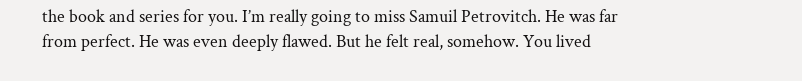the book and series for you. I’m really going to miss Samuil Petrovitch. He was far from perfect. He was even deeply flawed. But he felt real, somehow. You lived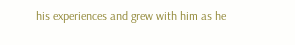his experiences and grew with him as he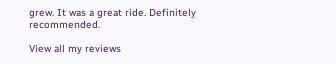grew. It was a great ride. Definitely recommended.

View all my reviews